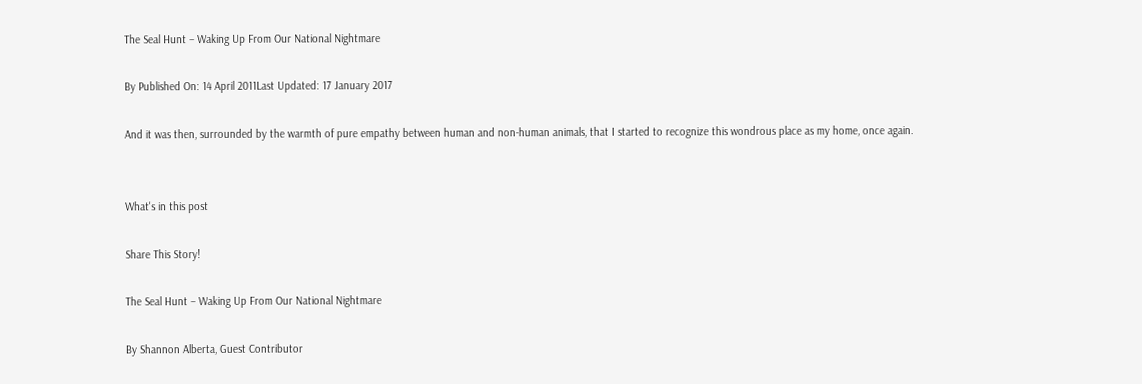The Seal Hunt – Waking Up From Our National Nightmare

By Published On: 14 April 2011Last Updated: 17 January 2017

And it was then, surrounded by the warmth of pure empathy between human and non-human animals, that I started to recognize this wondrous place as my home, once again.


What's in this post

Share This Story!

The Seal Hunt – Waking Up From Our National Nightmare

By Shannon Alberta, Guest Contributor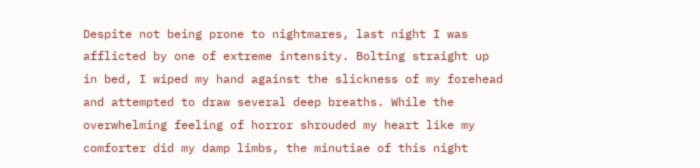Despite not being prone to nightmares, last night I was afflicted by one of extreme intensity. Bolting straight up in bed, I wiped my hand against the slickness of my forehead and attempted to draw several deep breaths. While the overwhelming feeling of horror shrouded my heart like my comforter did my damp limbs, the minutiae of this night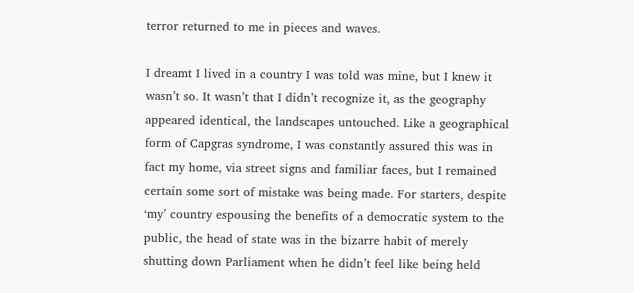terror returned to me in pieces and waves.

I dreamt I lived in a country I was told was mine, but I knew it wasn’t so. It wasn’t that I didn’t recognize it, as the geography appeared identical, the landscapes untouched. Like a geographical form of Capgras syndrome, I was constantly assured this was in fact my home, via street signs and familiar faces, but I remained certain some sort of mistake was being made. For starters, despite ‘my’ country espousing the benefits of a democratic system to the public, the head of state was in the bizarre habit of merely shutting down Parliament when he didn’t feel like being held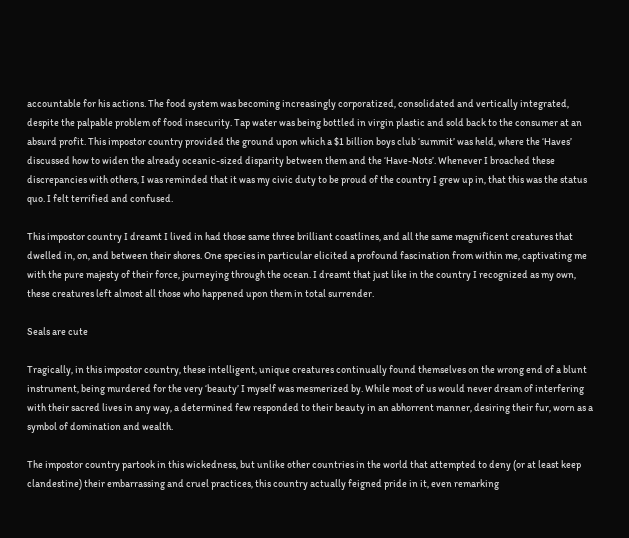accountable for his actions. The food system was becoming increasingly corporatized, consolidated and vertically integrated, despite the palpable problem of food insecurity. Tap water was being bottled in virgin plastic and sold back to the consumer at an absurd profit. This impostor country provided the ground upon which a $1 billion boys club ‘summit’ was held, where the ‘Haves’ discussed how to widen the already oceanic-sized disparity between them and the ‘Have-Nots’. Whenever I broached these discrepancies with others, I was reminded that it was my civic duty to be proud of the country I grew up in, that this was the status quo. I felt terrified and confused.

This impostor country I dreamt I lived in had those same three brilliant coastlines, and all the same magnificent creatures that dwelled in, on, and between their shores. One species in particular elicited a profound fascination from within me, captivating me with the pure majesty of their force, journeying through the ocean. I dreamt that just like in the country I recognized as my own, these creatures left almost all those who happened upon them in total surrender.

Seals are cute

Tragically, in this impostor country, these intelligent, unique creatures continually found themselves on the wrong end of a blunt instrument, being murdered for the very ‘beauty’ I myself was mesmerized by. While most of us would never dream of interfering with their sacred lives in any way, a determined few responded to their beauty in an abhorrent manner, desiring their fur, worn as a symbol of domination and wealth.

The impostor country partook in this wickedness, but unlike other countries in the world that attempted to deny (or at least keep clandestine) their embarrassing and cruel practices, this country actually feigned pride in it, even remarking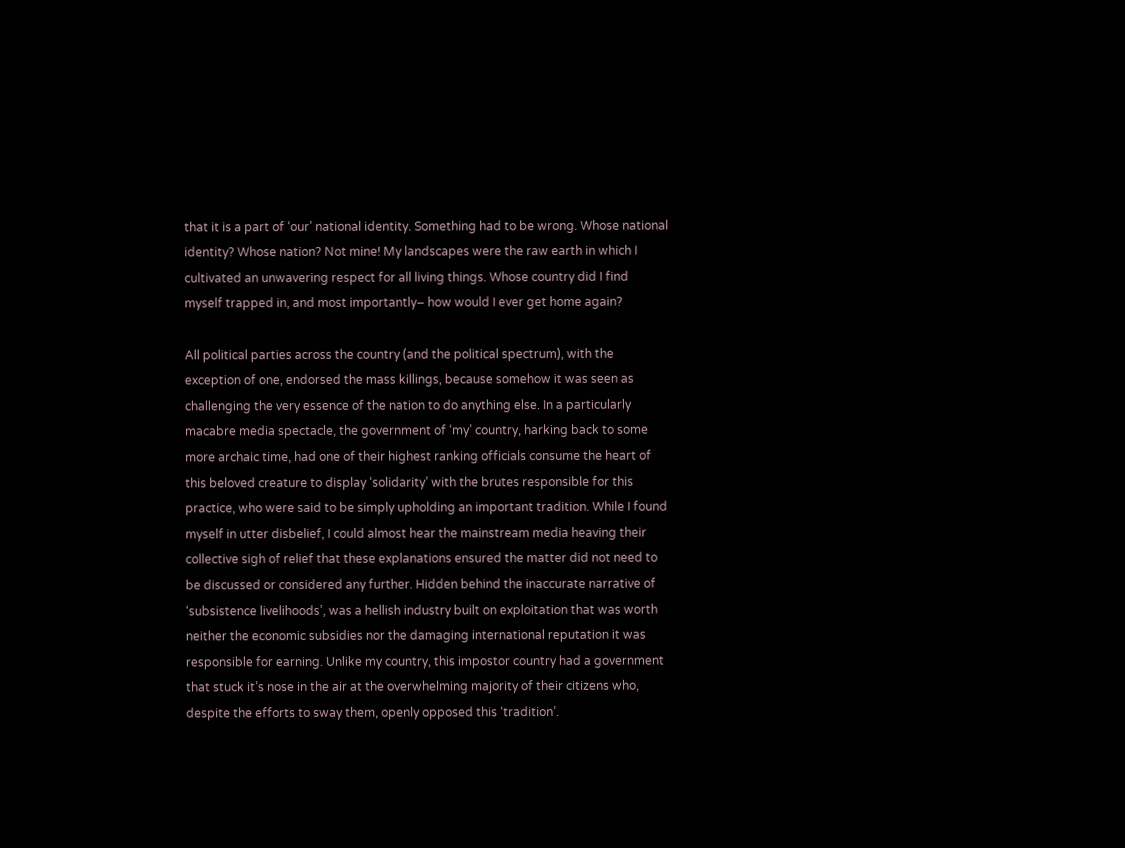that it is a part of ‘our’ national identity. Something had to be wrong. Whose national identity? Whose nation? Not mine! My landscapes were the raw earth in which I cultivated an unwavering respect for all living things. Whose country did I find myself trapped in, and most importantly– how would I ever get home again?

All political parties across the country (and the political spectrum), with the exception of one, endorsed the mass killings, because somehow it was seen as challenging the very essence of the nation to do anything else. In a particularly macabre media spectacle, the government of ‘my’ country, harking back to some more archaic time, had one of their highest ranking officials consume the heart of this beloved creature to display ‘solidarity’ with the brutes responsible for this practice, who were said to be simply upholding an important tradition. While I found myself in utter disbelief, I could almost hear the mainstream media heaving their collective sigh of relief that these explanations ensured the matter did not need to be discussed or considered any further. Hidden behind the inaccurate narrative of ‘subsistence livelihoods’, was a hellish industry built on exploitation that was worth neither the economic subsidies nor the damaging international reputation it was responsible for earning. Unlike my country, this impostor country had a government that stuck it’s nose in the air at the overwhelming majority of their citizens who, despite the efforts to sway them, openly opposed this ‘tradition’.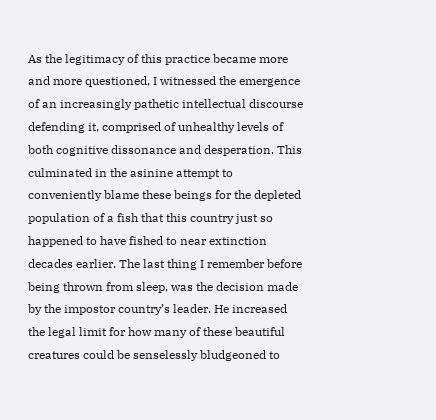As the legitimacy of this practice became more and more questioned, I witnessed the emergence of an increasingly pathetic intellectual discourse defending it, comprised of unhealthy levels of both cognitive dissonance and desperation. This culminated in the asinine attempt to conveniently blame these beings for the depleted population of a fish that this country just so happened to have fished to near extinction decades earlier. The last thing I remember before being thrown from sleep, was the decision made by the impostor country’s leader. He increased the legal limit for how many of these beautiful creatures could be senselessly bludgeoned to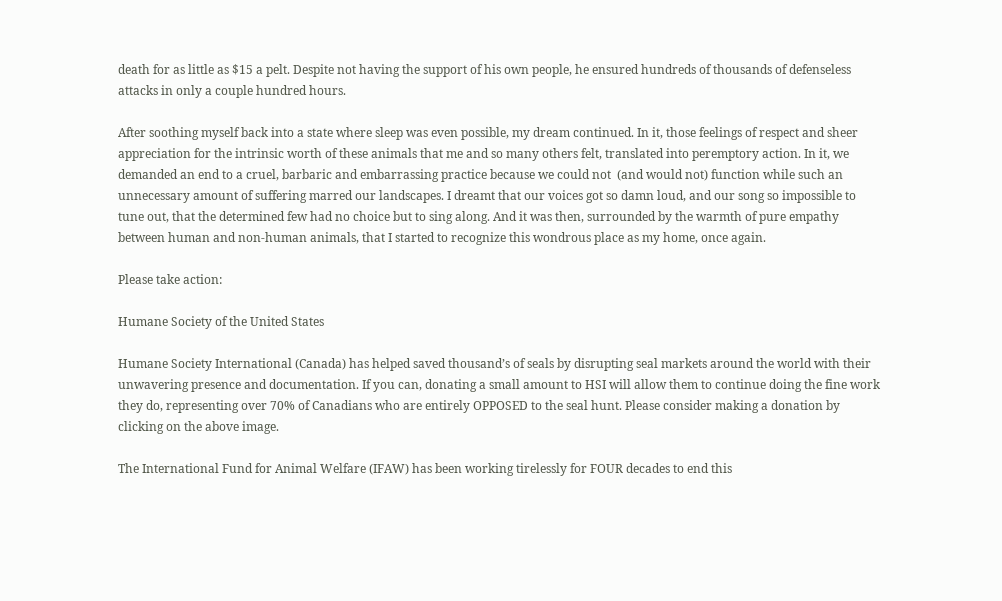death for as little as $15 a pelt. Despite not having the support of his own people, he ensured hundreds of thousands of defenseless attacks in only a couple hundred hours.

After soothing myself back into a state where sleep was even possible, my dream continued. In it, those feelings of respect and sheer appreciation for the intrinsic worth of these animals that me and so many others felt, translated into peremptory action. In it, we demanded an end to a cruel, barbaric and embarrassing practice because we could not  (and would not) function while such an unnecessary amount of suffering marred our landscapes. I dreamt that our voices got so damn loud, and our song so impossible to tune out, that the determined few had no choice but to sing along. And it was then, surrounded by the warmth of pure empathy between human and non-human animals, that I started to recognize this wondrous place as my home, once again.

Please take action:

Humane Society of the United States

Humane Society International (Canada) has helped saved thousand’s of seals by disrupting seal markets around the world with their unwavering presence and documentation. If you can, donating a small amount to HSI will allow them to continue doing the fine work they do, representing over 70% of Canadians who are entirely OPPOSED to the seal hunt. Please consider making a donation by clicking on the above image.

The International Fund for Animal Welfare (IFAW) has been working tirelessly for FOUR decades to end this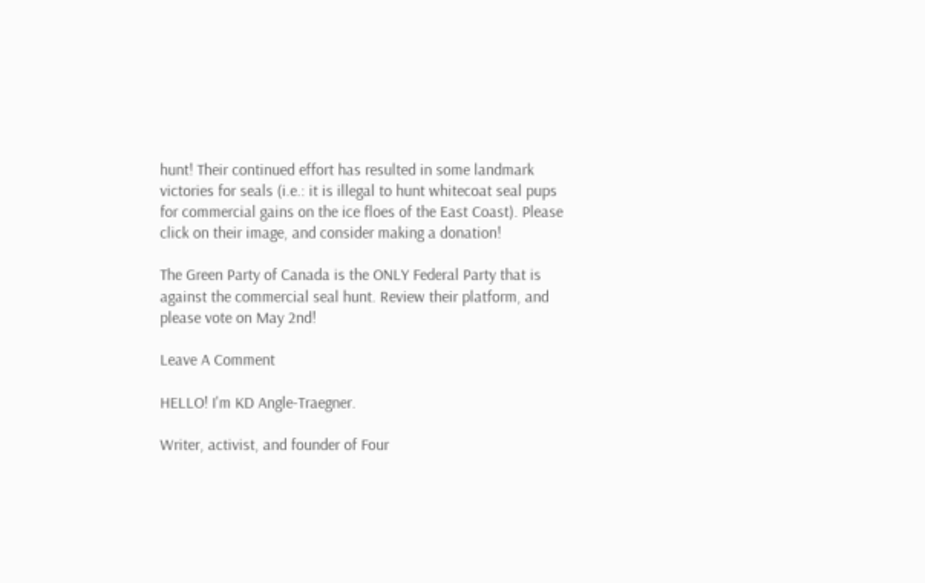hunt! Their continued effort has resulted in some landmark victories for seals (i.e.: it is illegal to hunt whitecoat seal pups for commercial gains on the ice floes of the East Coast). Please click on their image, and consider making a donation!

The Green Party of Canada is the ONLY Federal Party that is against the commercial seal hunt. Review their platform, and please vote on May 2nd!

Leave A Comment

HELLO! I'm KD Angle-Traegner.

Writer, activist, and founder of Four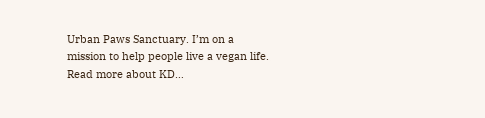Urban Paws Sanctuary. I’m on a mission to help people live a vegan life. Read more about KD…